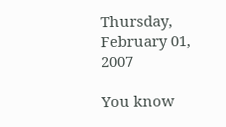Thursday, February 01, 2007

You know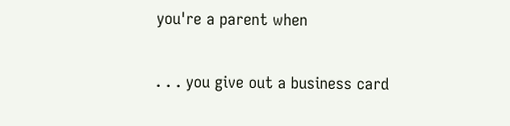you're a parent when

. . . you give out a business card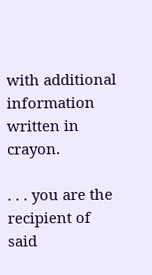with additional information written in crayon.

. . . you are the recipient of said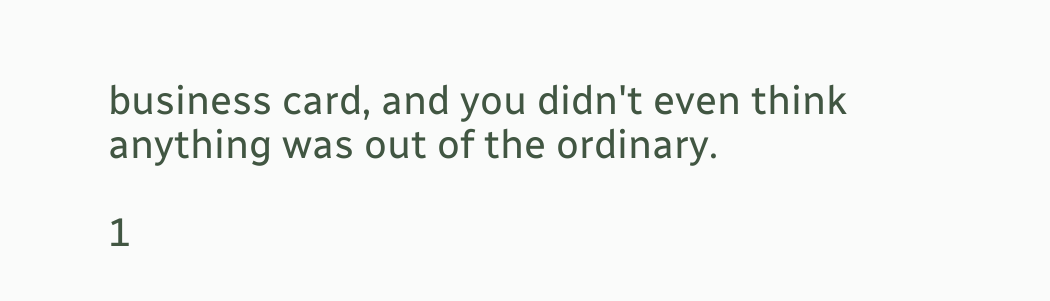business card, and you didn't even think anything was out of the ordinary.

1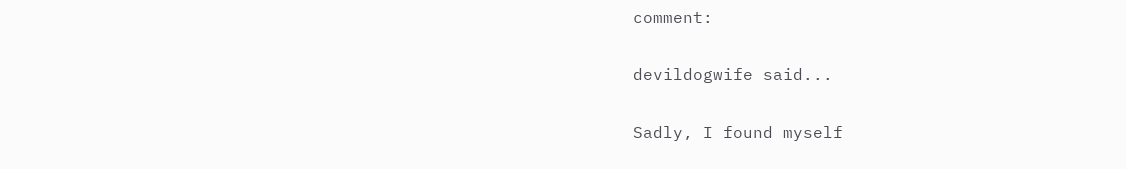comment:

devildogwife said...

Sadly, I found myself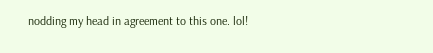nodding my head in agreement to this one. lol!